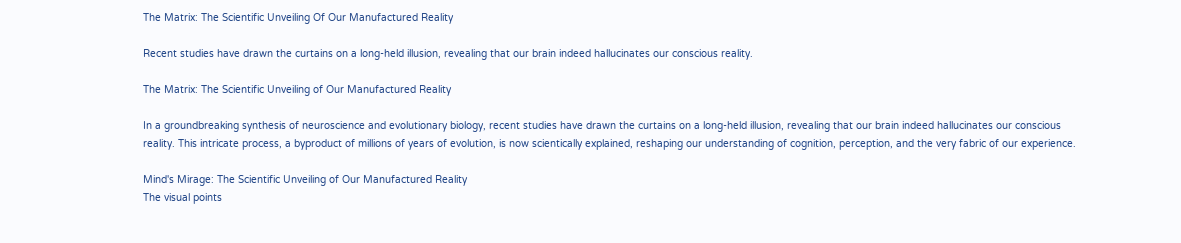The Matrix: The Scientific Unveiling Of Our Manufactured Reality

Recent studies have drawn the curtains on a long-held illusion, revealing that our brain indeed hallucinates our conscious reality.

The Matrix: The Scientific Unveiling of Our Manufactured Reality

In a groundbreaking synthesis of neuroscience and evolutionary biology, recent studies have drawn the curtains on a long-held illusion, revealing that our brain indeed hallucinates our conscious reality. This intricate process, a byproduct of millions of years of evolution, is now scientically explained, reshaping our understanding of cognition, perception, and the very fabric of our experience.

Mind's Mirage: The Scientific Unveiling of Our Manufactured Reality
The visual points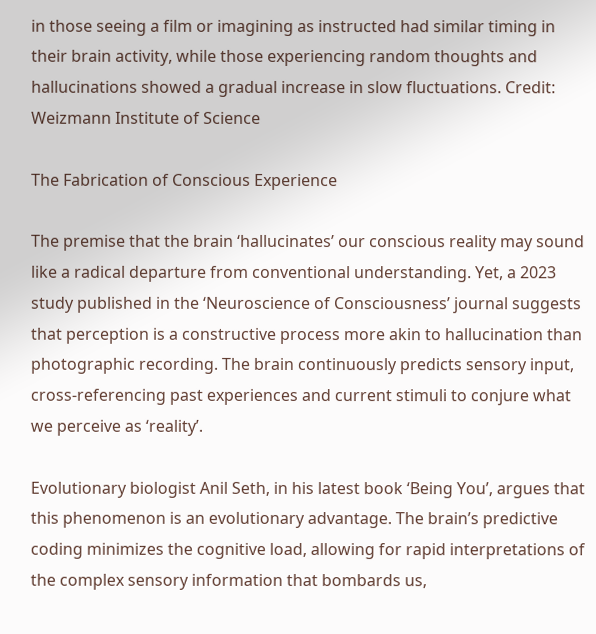in those seeing a film or imagining as instructed had similar timing in their brain activity, while those experiencing random thoughts and hallucinations showed a gradual increase in slow fluctuations. Credit: Weizmann Institute of Science

The Fabrication of Conscious Experience

The premise that the brain ‘hallucinates’ our conscious reality may sound like a radical departure from conventional understanding. Yet, a 2023 study published in the ‘Neuroscience of Consciousness’ journal suggests that perception is a constructive process more akin to hallucination than photographic recording. The brain continuously predicts sensory input, cross-referencing past experiences and current stimuli to conjure what we perceive as ‘reality’.

Evolutionary biologist Anil Seth, in his latest book ‘Being You’, argues that this phenomenon is an evolutionary advantage. The brain’s predictive coding minimizes the cognitive load, allowing for rapid interpretations of the complex sensory information that bombards us,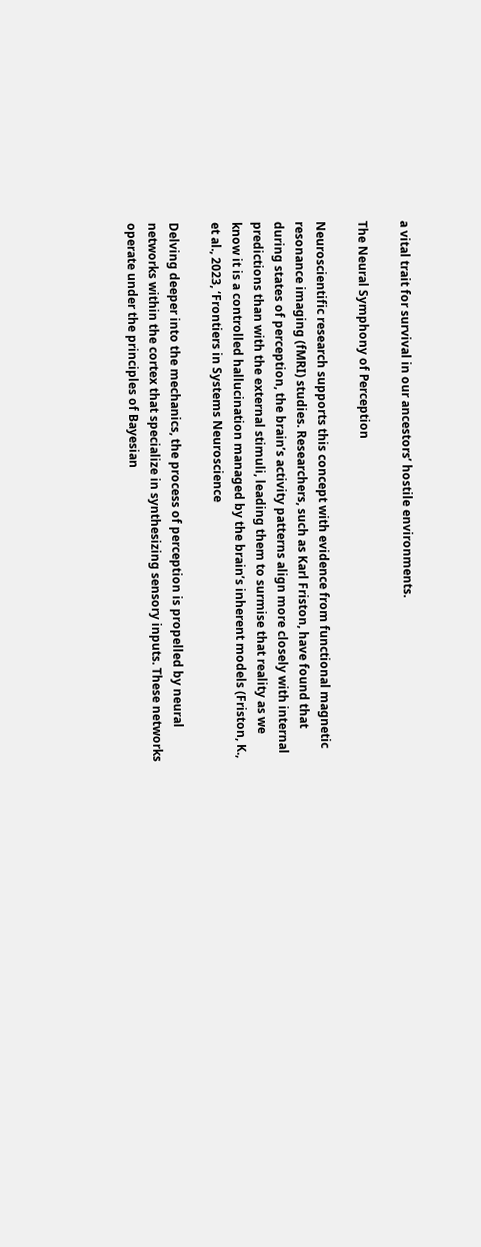a vital trait for survival in our ancestors’ hostile environments.

The Neural Symphony of Perception

Neuroscientific research supports this concept with evidence from functional magnetic resonance imaging (fMRI) studies. Researchers, such as Karl Friston, have found that during states of perception, the brain’s activity patterns align more closely with internal predictions than with the external stimuli, leading them to surmise that reality as we know it is a controlled hallucination managed by the brain’s inherent models (Friston, K., et al., 2023, ‘Frontiers in Systems Neuroscience

Delving deeper into the mechanics, the process of perception is propelled by neural networks within the cortex that specialize in synthesizing sensory inputs. These networks operate under the principles of Bayesian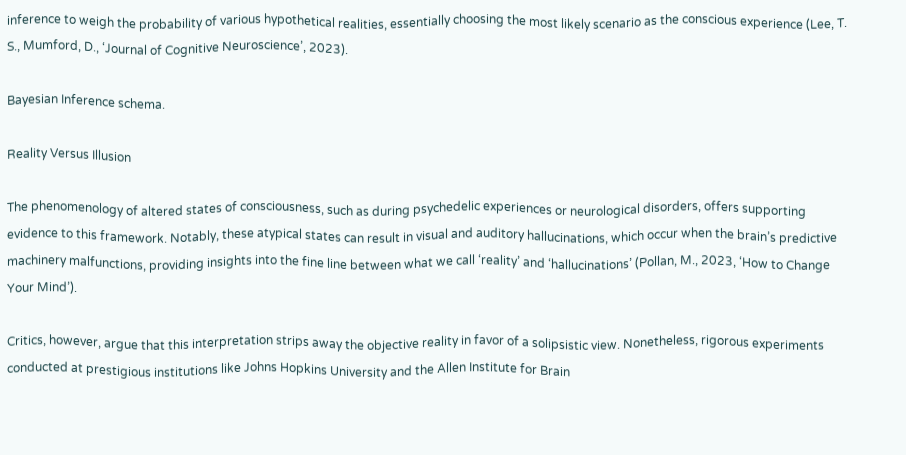inference to weigh the probability of various hypothetical realities, essentially choosing the most likely scenario as the conscious experience (Lee, T. S., Mumford, D., ‘Journal of Cognitive Neuroscience’, 2023).

Bayesian Inference schema.

Reality Versus Illusion

The phenomenology of altered states of consciousness, such as during psychedelic experiences or neurological disorders, offers supporting evidence to this framework. Notably, these atypical states can result in visual and auditory hallucinations, which occur when the brain’s predictive machinery malfunctions, providing insights into the fine line between what we call ‘reality’ and ‘hallucinations’ (Pollan, M., 2023, ‘How to Change Your Mind’).

Critics, however, argue that this interpretation strips away the objective reality in favor of a solipsistic view. Nonetheless, rigorous experiments conducted at prestigious institutions like Johns Hopkins University and the Allen Institute for Brain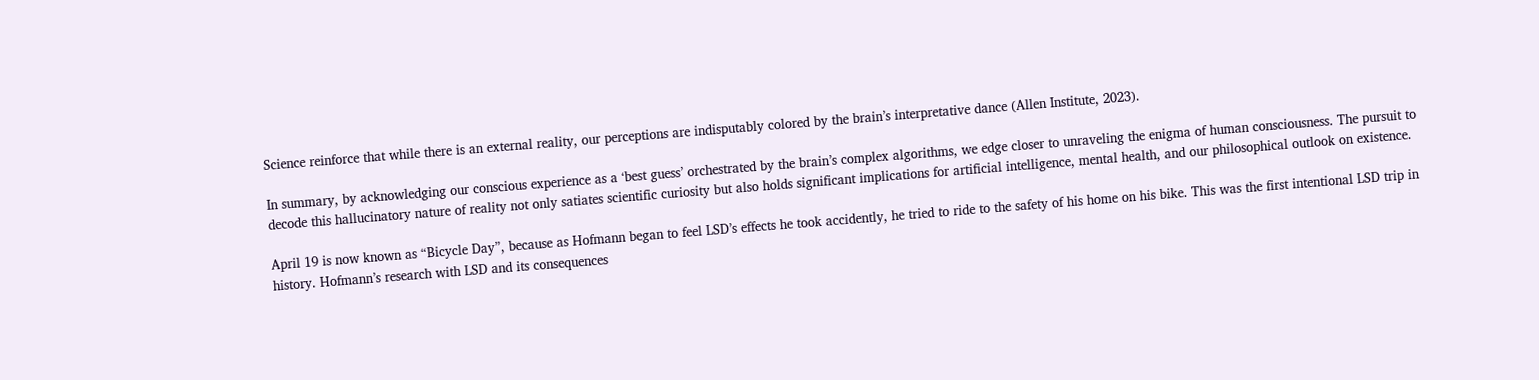Science reinforce that while there is an external reality, our perceptions are indisputably colored by the brain’s interpretative dance (Allen Institute, 2023).

In summary, by acknowledging our conscious experience as a ‘best guess’ orchestrated by the brain’s complex algorithms, we edge closer to unraveling the enigma of human consciousness. The pursuit to decode this hallucinatory nature of reality not only satiates scientific curiosity but also holds significant implications for artificial intelligence, mental health, and our philosophical outlook on existence.

April 19 is now known as “Bicycle Day”, because as Hofmann began to feel LSD’s effects he took accidently, he tried to ride to the safety of his home on his bike. This was the first intentional LSD trip in history. Hofmann’s research with LSD and its consequences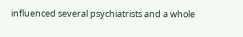influenced several psychiatrists and a whole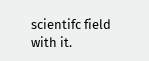scientifc field with it.